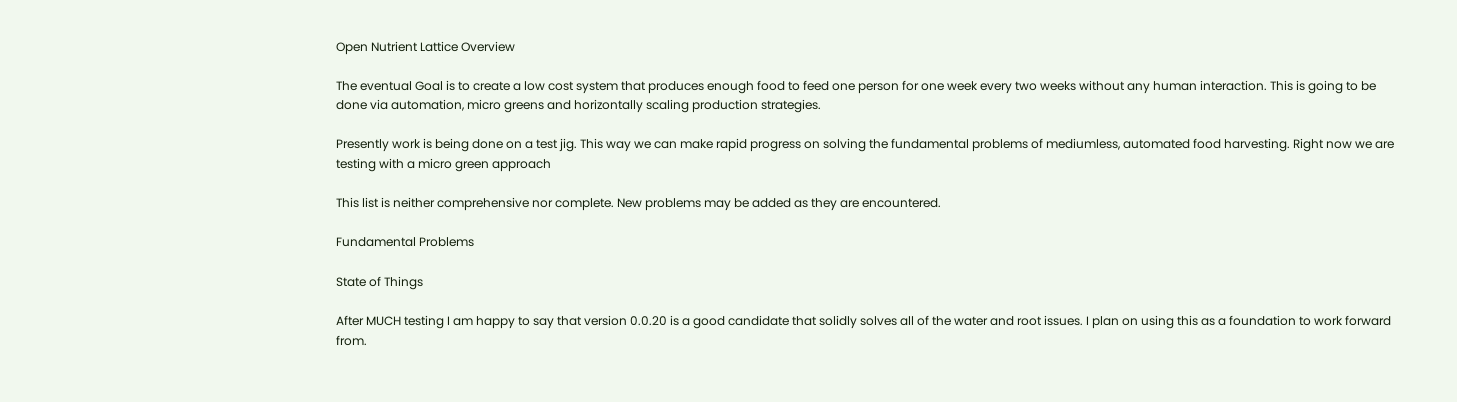Open Nutrient Lattice Overview

The eventual Goal is to create a low cost system that produces enough food to feed one person for one week every two weeks without any human interaction. This is going to be done via automation, micro greens and horizontally scaling production strategies.

Presently work is being done on a test jig. This way we can make rapid progress on solving the fundamental problems of mediumless, automated food harvesting. Right now we are testing with a micro green approach

This list is neither comprehensive nor complete. New problems may be added as they are encountered.

Fundamental Problems

State of Things

After MUCH testing I am happy to say that version 0.0.20 is a good candidate that solidly solves all of the water and root issues. I plan on using this as a foundation to work forward from.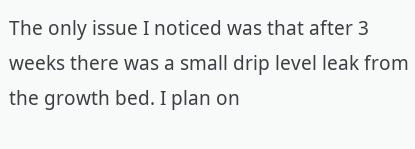The only issue I noticed was that after 3 weeks there was a small drip level leak from the growth bed. I plan on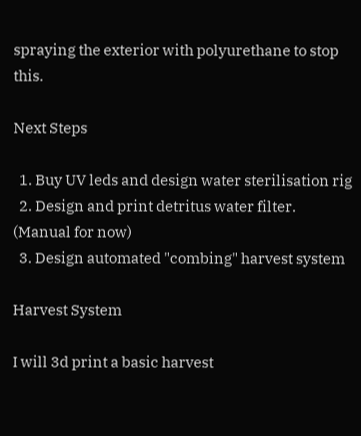spraying the exterior with polyurethane to stop this.

Next Steps

  1. Buy UV leds and design water sterilisation rig
  2. Design and print detritus water filter. (Manual for now)
  3. Design automated "combing" harvest system

Harvest System

I will 3d print a basic harvest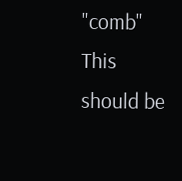"comb" This should be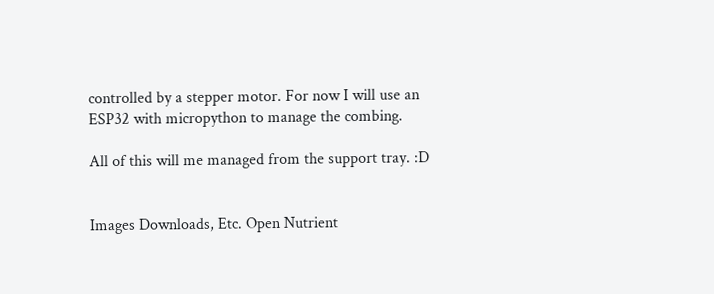controlled by a stepper motor. For now I will use an ESP32 with micropython to manage the combing.

All of this will me managed from the support tray. :D


Images Downloads, Etc. Open Nutrient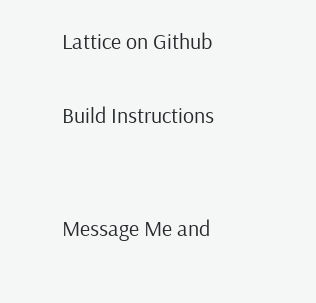Lattice on Github

Build Instructions


Message Me and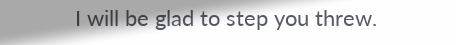I will be glad to step you threw.